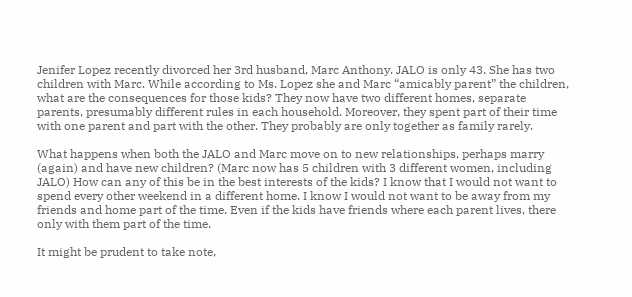Jenifer Lopez recently divorced her 3rd husband, Marc Anthony. JALO is only 43. She has two children with Marc. While according to Ms. Lopez she and Marc “amicably parent” the children, what are the consequences for those kids? They now have two different homes, separate parents, presumably different rules in each household. Moreover, they spent part of their time with one parent and part with the other. They probably are only together as family rarely.

What happens when both the JALO and Marc move on to new relationships, perhaps marry (again) and have new children? (Marc now has 5 children with 3 different women, including JALO) How can any of this be in the best interests of the kids? I know that I would not want to spend every other weekend in a different home. I know I would not want to be away from my friends and home part of the time. Even if the kids have friends where each parent lives, there only with them part of the time.

It might be prudent to take note,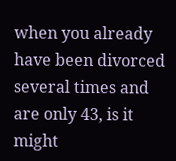when you already have been divorced several times and are only 43, is it might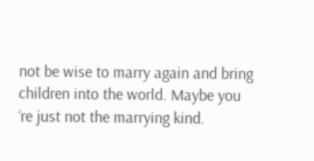not be wise to marry again and bring children into the world. Maybe you ‘re just not the marrying kind.